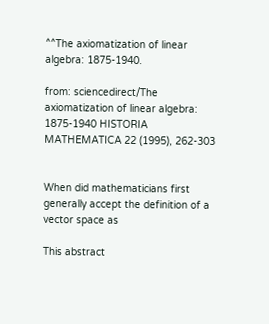^^The axiomatization of linear algebra: 1875-1940.

from: sciencedirect/The axiomatization of linear algebra: 1875-1940 HISTORIA MATHEMATICA 22 (1995), 262-303


When did mathematicians first generally accept the definition of a vector space as

This abstract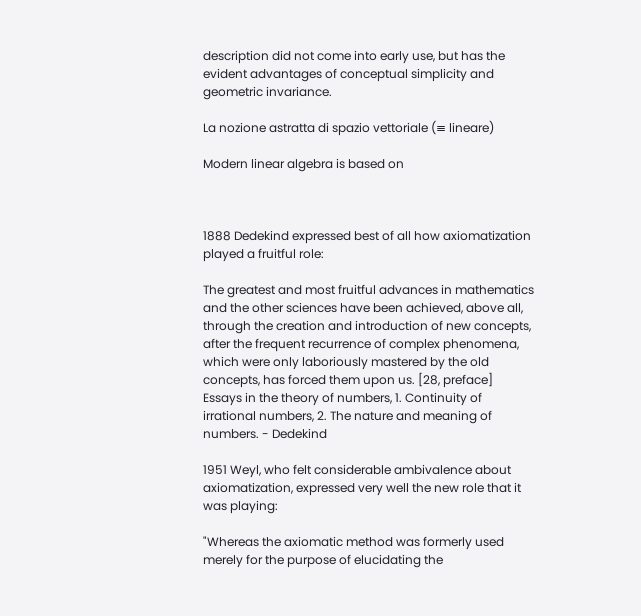description did not come into early use, but has the evident advantages of conceptual simplicity and geometric invariance.

La nozione astratta di spazio vettoriale (≡ lineare)

Modern linear algebra is based on



1888 Dedekind expressed best of all how axiomatization played a fruitful role:

The greatest and most fruitful advances in mathematics and the other sciences have been achieved, above all, through the creation and introduction of new concepts, after the frequent recurrence of complex phenomena, which were only laboriously mastered by the old concepts, has forced them upon us. [28, preface]
Essays in the theory of numbers, 1. Continuity of irrational numbers, 2. The nature and meaning of numbers. - Dedekind

1951 Weyl, who felt considerable ambivalence about axiomatization, expressed very well the new role that it was playing:

"Whereas the axiomatic method was formerly used merely for the purpose of elucidating the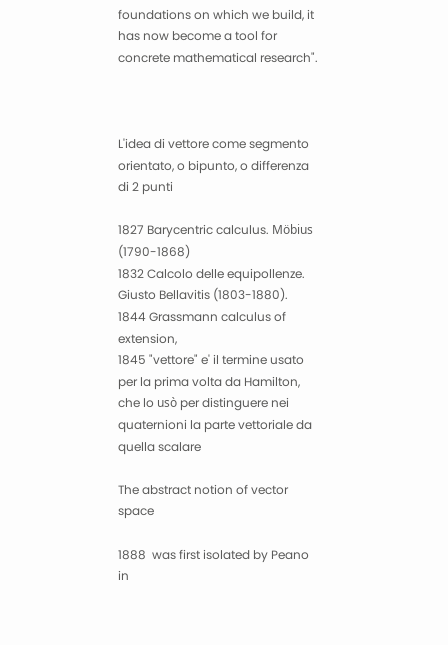foundations on which we build, it has now become a tool for concrete mathematical research".



L'idea di vettore come segmento orientato, o bipunto, o differenza di 2 punti

1827 Barycentric calculus. Möbius (1790-1868)
1832 Calcolo delle equipollenze. Giusto Bellavitis (1803-1880).
1844 Grassmann calculus of extension,
1845 "vettore" e' il termine usato per la prima volta da Hamilton, che lo usò per distinguere nei quaternioni la parte vettoriale da quella scalare

The abstract notion of vector space

1888  was first isolated by Peano in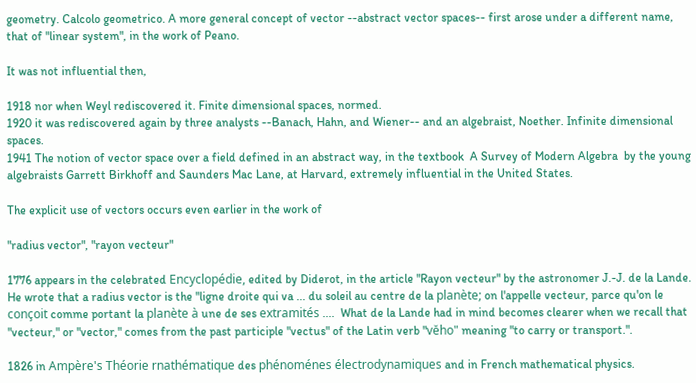geometry. Calcolo geometrico. A more general concept of vector --abstract vector spaces-- first arose under a different name, that of "linear system", in the work of Peano.

It was not influential then,

1918 nor when Weyl rediscovered it. Finite dimensional spaces, normed.
1920 it was rediscovered again by three analysts --Banach, Hahn, and Wiener-- and an algebraist, Noether. Infinite dimensional spaces.
1941 The notion of vector space over a field defined in an abstract way, in the textbook  A Survey of Modern Algebra  by the young algebraists Garrett Birkhoff and Saunders Mac Lane, at Harvard, extremely influential in the United States.

The explicit use of vectors occurs even earlier in the work of

"radius vector", "rayon vecteur"

1776 appears in the celebrated Encyclopédie, edited by Diderot, in the article "Rayon vecteur" by the astronomer J.-J. de la Lande. He wrote that a radius vector is the "ligne droite qui va ... du soleil au centre de la planète; on l'appelle vecteur, parce qu'on le conçoit comme portant la planète à une de ses extramités ....  What de la Lande had in mind becomes clearer when we recall that "vecteur," or "vector," comes from the past participle "vectus" of the Latin verb "vĕho" meaning "to carry or transport.".

1826 in Ampère's Théorie rnathématique des phénoménes électrodynamiques and in French mathematical physics.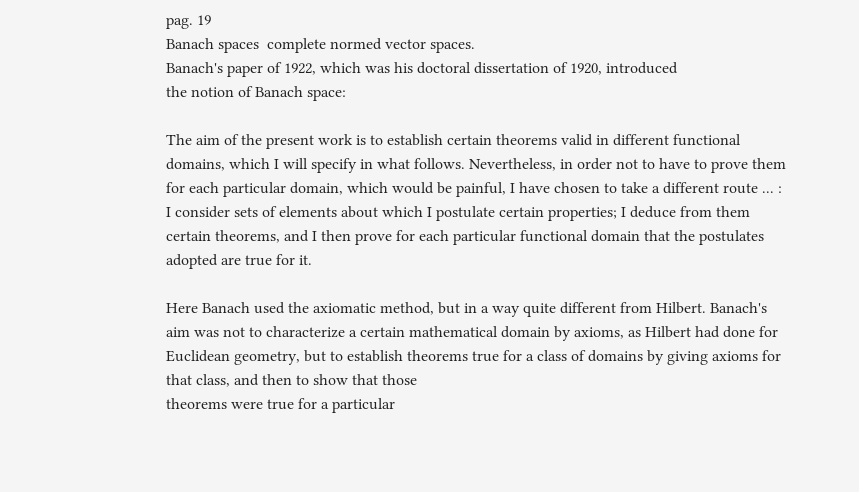pag. 19
Banach spaces  complete normed vector spaces.
Banach's paper of 1922, which was his doctoral dissertation of 1920, introduced
the notion of Banach space:

The aim of the present work is to establish certain theorems valid in different functional domains, which I will specify in what follows. Nevertheless, in order not to have to prove them for each particular domain, which would be painful, I have chosen to take a different route ... : I consider sets of elements about which I postulate certain properties; I deduce from them certain theorems, and I then prove for each particular functional domain that the postulates adopted are true for it.

Here Banach used the axiomatic method, but in a way quite different from Hilbert. Banach's aim was not to characterize a certain mathematical domain by axioms, as Hilbert had done for Euclidean geometry, but to establish theorems true for a class of domains by giving axioms for that class, and then to show that those
theorems were true for a particular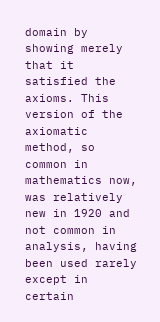domain by showing merely that it satisfied the axioms. This version of the axiomatic method, so common in mathematics now, was relatively new in 1920 and not common in analysis, having been used rarely except in certain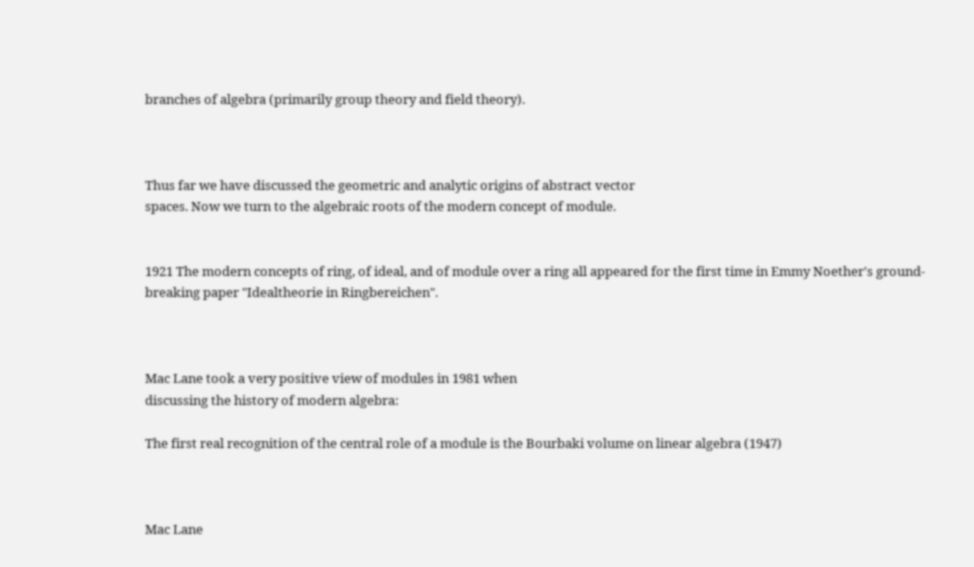branches of algebra (primarily group theory and field theory).



Thus far we have discussed the geometric and analytic origins of abstract vector
spaces. Now we turn to the algebraic roots of the modern concept of module.


1921 The modern concepts of ring, of ideal, and of module over a ring all appeared for the first time in Emmy Noether's ground-breaking paper "Idealtheorie in Ringbereichen".



Mac Lane took a very positive view of modules in 1981 when
discussing the history of modern algebra:

The first real recognition of the central role of a module is the Bourbaki volume on linear algebra (1947)



Mac Lane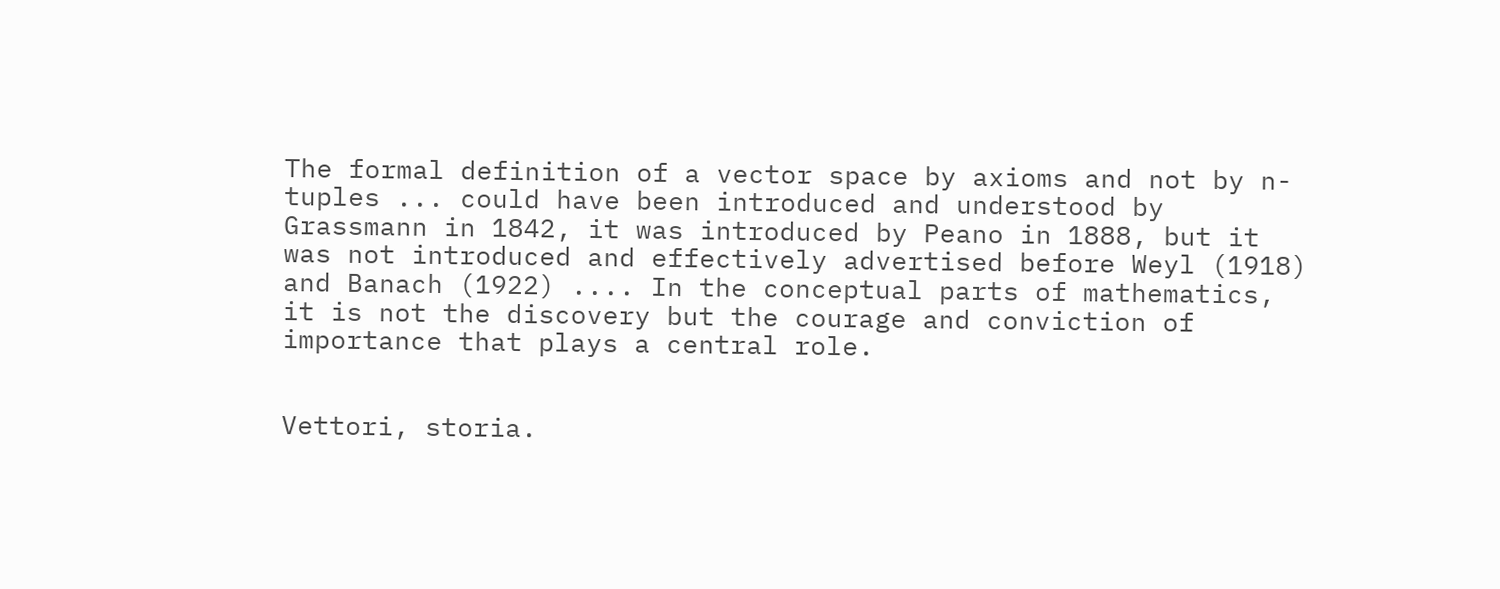The formal definition of a vector space by axioms and not by n-tuples ... could have been introduced and understood by Grassmann in 1842, it was introduced by Peano in 1888, but it was not introduced and effectively advertised before Weyl (1918) and Banach (1922) .... In the conceptual parts of mathematics, it is not the discovery but the courage and conviction of importance that plays a central role.


Vettori, storia.